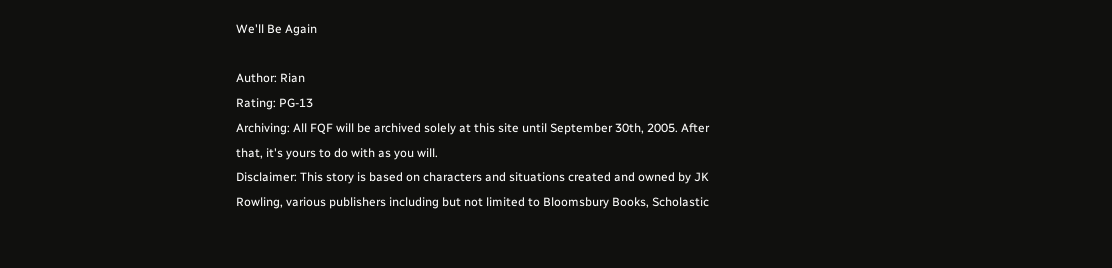We'll Be Again

Author: Rian
Rating: PG-13
Archiving: All FQF will be archived solely at this site until September 30th, 2005. After that, it's yours to do with as you will.
Disclaimer: This story is based on characters and situations created and owned by JK Rowling, various publishers including but not limited to Bloomsbury Books, Scholastic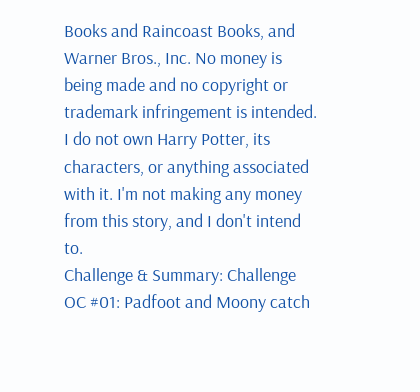Books and Raincoast Books, and Warner Bros., Inc. No money is being made and no copyright or trademark infringement is intended. I do not own Harry Potter, its characters, or anything associated with it. I'm not making any money from this story, and I don't intend to.
Challenge & Summary: Challenge OC #01: Padfoot and Moony catch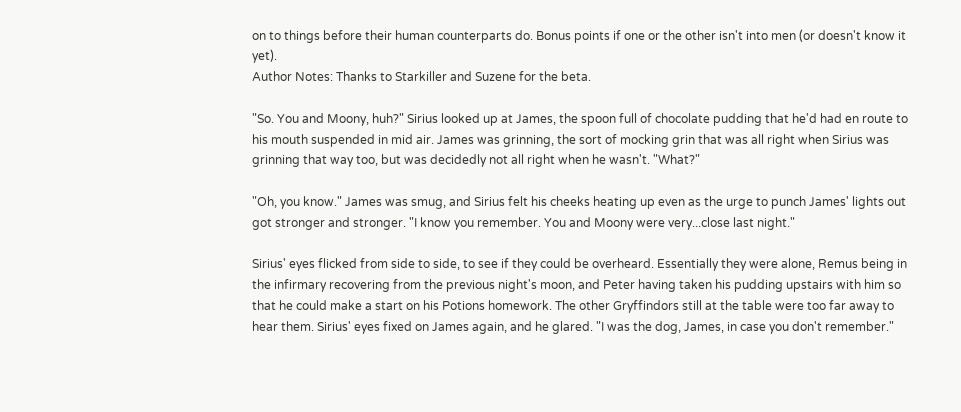on to things before their human counterparts do. Bonus points if one or the other isn't into men (or doesn't know it yet).
Author Notes: Thanks to Starkiller and Suzene for the beta.

"So. You and Moony, huh?" Sirius looked up at James, the spoon full of chocolate pudding that he'd had en route to his mouth suspended in mid air. James was grinning, the sort of mocking grin that was all right when Sirius was grinning that way too, but was decidedly not all right when he wasn't. "What?"

"Oh, you know." James was smug, and Sirius felt his cheeks heating up even as the urge to punch James' lights out got stronger and stronger. "I know you remember. You and Moony were very...close last night."

Sirius' eyes flicked from side to side, to see if they could be overheard. Essentially they were alone, Remus being in the infirmary recovering from the previous night's moon, and Peter having taken his pudding upstairs with him so that he could make a start on his Potions homework. The other Gryffindors still at the table were too far away to hear them. Sirius' eyes fixed on James again, and he glared. "I was the dog, James, in case you don't remember."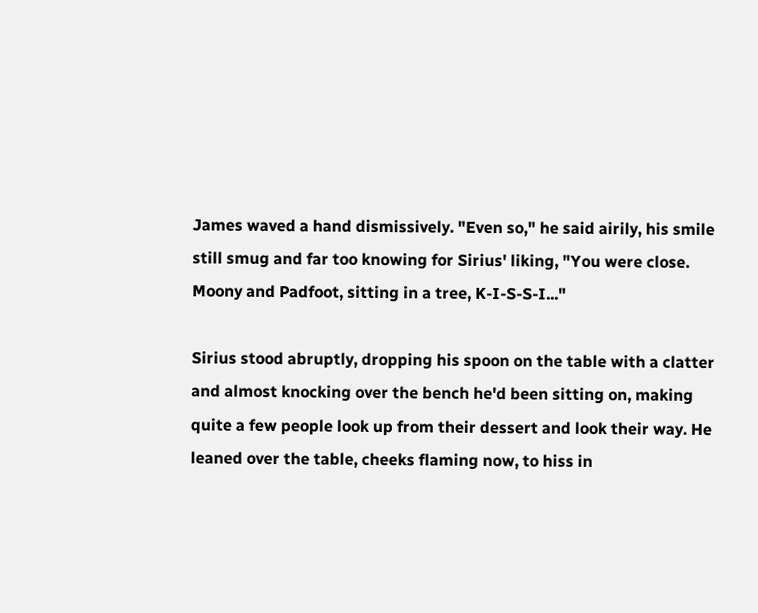James waved a hand dismissively. "Even so," he said airily, his smile still smug and far too knowing for Sirius' liking, "You were close. Moony and Padfoot, sitting in a tree, K-I-S-S-I..."

Sirius stood abruptly, dropping his spoon on the table with a clatter and almost knocking over the bench he'd been sitting on, making quite a few people look up from their dessert and look their way. He leaned over the table, cheeks flaming now, to hiss in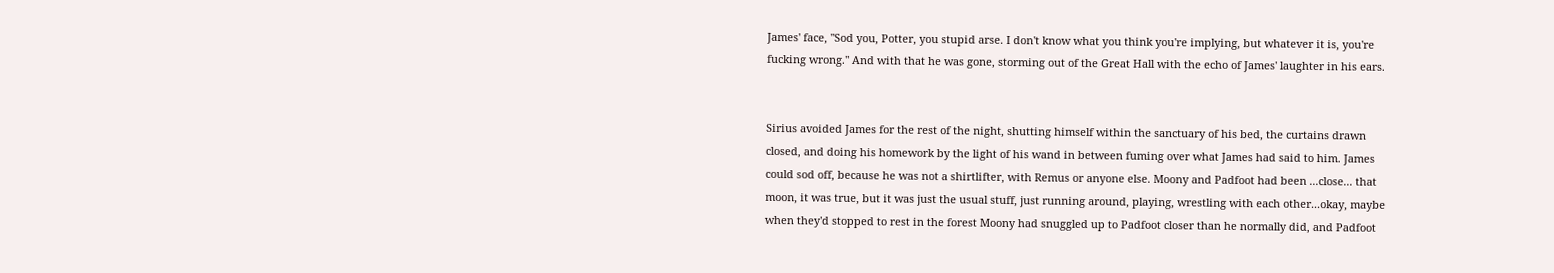James' face, "Sod you, Potter, you stupid arse. I don't know what you think you're implying, but whatever it is, you're fucking wrong." And with that he was gone, storming out of the Great Hall with the echo of James' laughter in his ears.


Sirius avoided James for the rest of the night, shutting himself within the sanctuary of his bed, the curtains drawn closed, and doing his homework by the light of his wand in between fuming over what James had said to him. James could sod off, because he was not a shirtlifter, with Remus or anyone else. Moony and Padfoot had been ...close... that moon, it was true, but it was just the usual stuff, just running around, playing, wrestling with each other...okay, maybe when they'd stopped to rest in the forest Moony had snuggled up to Padfoot closer than he normally did, and Padfoot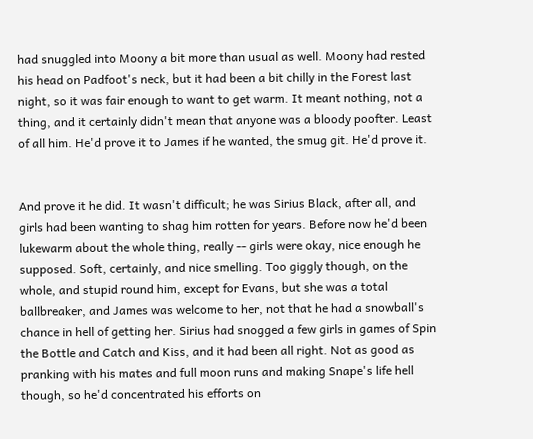had snuggled into Moony a bit more than usual as well. Moony had rested his head on Padfoot's neck, but it had been a bit chilly in the Forest last night, so it was fair enough to want to get warm. It meant nothing, not a thing, and it certainly didn't mean that anyone was a bloody poofter. Least of all him. He'd prove it to James if he wanted, the smug git. He'd prove it.


And prove it he did. It wasn't difficult; he was Sirius Black, after all, and girls had been wanting to shag him rotten for years. Before now he'd been lukewarm about the whole thing, really -- girls were okay, nice enough he supposed. Soft, certainly, and nice smelling. Too giggly though, on the whole, and stupid round him, except for Evans, but she was a total ballbreaker, and James was welcome to her, not that he had a snowball's chance in hell of getting her. Sirius had snogged a few girls in games of Spin the Bottle and Catch and Kiss, and it had been all right. Not as good as pranking with his mates and full moon runs and making Snape's life hell though, so he'd concentrated his efforts on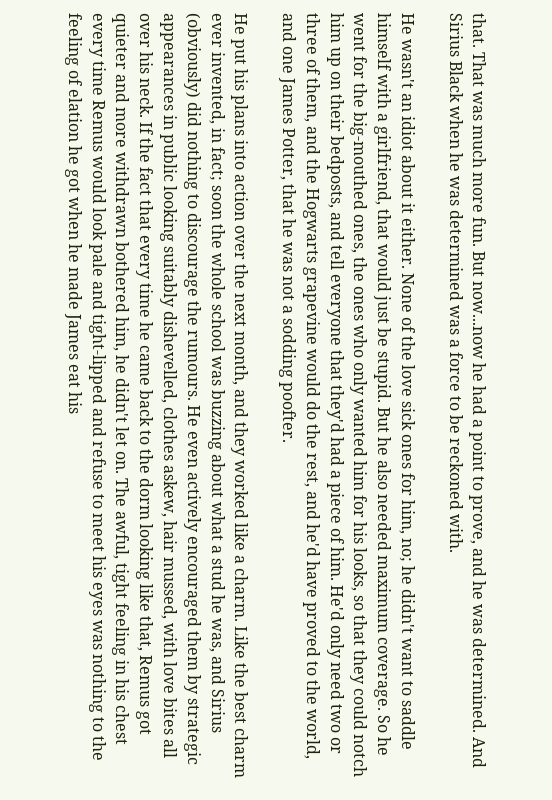that. That was much more fun. But now...now he had a point to prove, and he was determined. And Sirius Black when he was determined was a force to be reckoned with.

He wasn't an idiot about it either. None of the love sick ones for him, no; he didn't want to saddle himself with a girlfriend, that would just be stupid. But he also needed maximum coverage. So he went for the big-mouthed ones, the ones who only wanted him for his looks, so that they could notch him up on their bedposts, and tell everyone that they'd had a piece of him. He'd only need two or three of them, and the Hogwarts grapevine would do the rest, and he'd have proved to the world, and one James Potter, that he was not a sodding poofter.

He put his plans into action over the next month, and they worked like a charm. Like the best charm ever invented, in fact; soon the whole school was buzzing about what a stud he was, and Sirius (obviously) did nothing to discourage the rumours. He even actively encouraged them by strategic appearances in public looking suitably dishevelled, clothes askew, hair mussed, with love bites all over his neck. If the fact that every time he came back to the dorm looking like that, Remus got quieter and more withdrawn bothered him, he didn't let on. The awful, tight feeling in his chest every time Remus would look pale and tight-lipped and refuse to meet his eyes was nothing to the feeling of elation he got when he made James eat his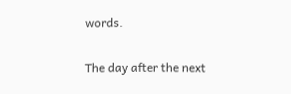words.


The day after the next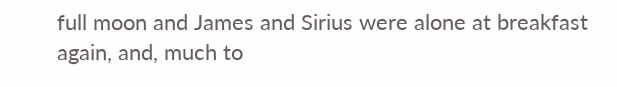full moon and James and Sirius were alone at breakfast again, and, much to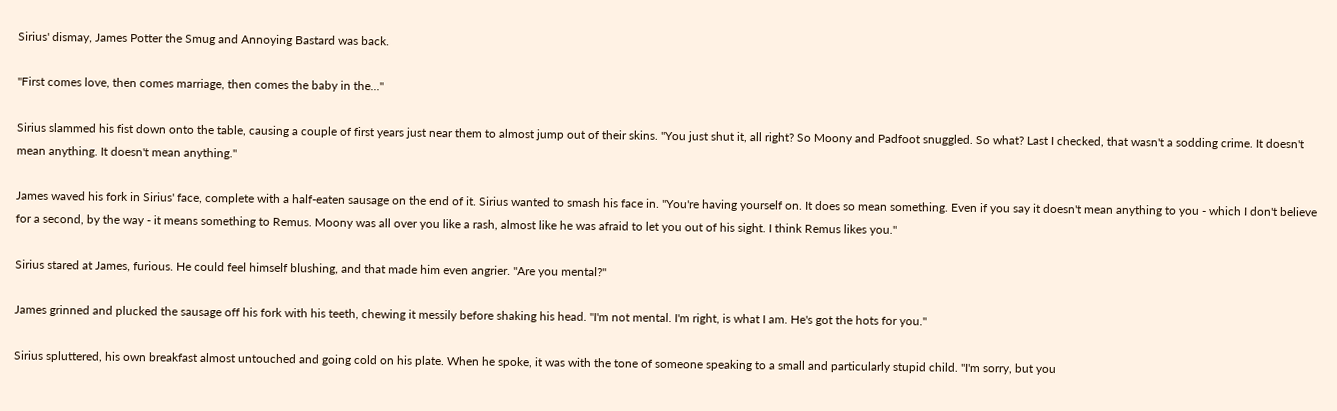Sirius' dismay, James Potter the Smug and Annoying Bastard was back.

"First comes love, then comes marriage, then comes the baby in the..."

Sirius slammed his fist down onto the table, causing a couple of first years just near them to almost jump out of their skins. "You just shut it, all right? So Moony and Padfoot snuggled. So what? Last I checked, that wasn't a sodding crime. It doesn't mean anything. It doesn't mean anything."

James waved his fork in Sirius' face, complete with a half-eaten sausage on the end of it. Sirius wanted to smash his face in. "You're having yourself on. It does so mean something. Even if you say it doesn't mean anything to you - which I don't believe for a second, by the way - it means something to Remus. Moony was all over you like a rash, almost like he was afraid to let you out of his sight. I think Remus likes you."

Sirius stared at James, furious. He could feel himself blushing, and that made him even angrier. "Are you mental?"

James grinned and plucked the sausage off his fork with his teeth, chewing it messily before shaking his head. "I'm not mental. I'm right, is what I am. He's got the hots for you."

Sirius spluttered, his own breakfast almost untouched and going cold on his plate. When he spoke, it was with the tone of someone speaking to a small and particularly stupid child. "I'm sorry, but you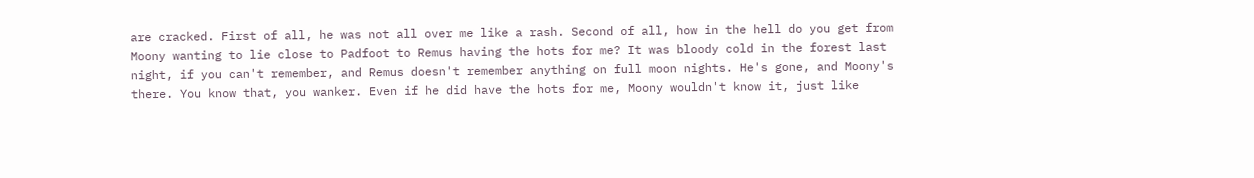are cracked. First of all, he was not all over me like a rash. Second of all, how in the hell do you get from Moony wanting to lie close to Padfoot to Remus having the hots for me? It was bloody cold in the forest last night, if you can't remember, and Remus doesn't remember anything on full moon nights. He's gone, and Moony's there. You know that, you wanker. Even if he did have the hots for me, Moony wouldn't know it, just like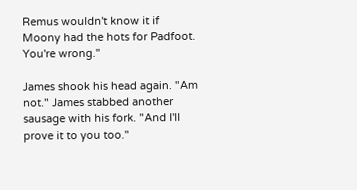Remus wouldn't know it if Moony had the hots for Padfoot. You're wrong."

James shook his head again. "Am not." James stabbed another sausage with his fork. "And I'll prove it to you too."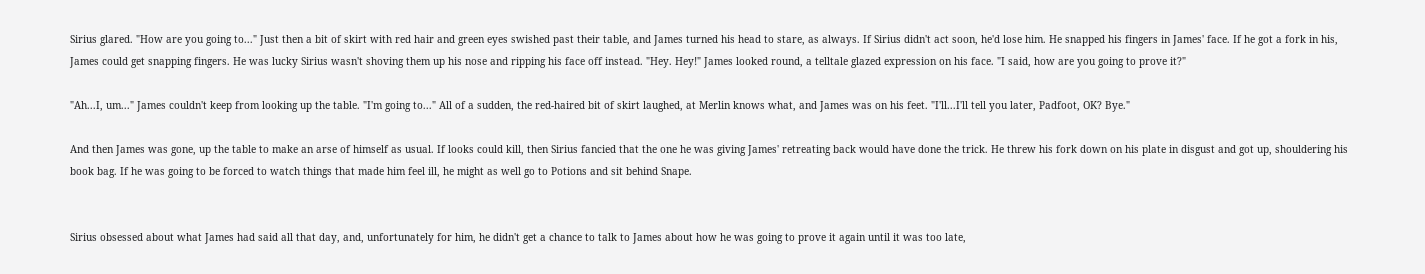Sirius glared. "How are you going to..." Just then a bit of skirt with red hair and green eyes swished past their table, and James turned his head to stare, as always. If Sirius didn't act soon, he'd lose him. He snapped his fingers in James' face. If he got a fork in his, James could get snapping fingers. He was lucky Sirius wasn't shoving them up his nose and ripping his face off instead. "Hey. Hey!" James looked round, a telltale glazed expression on his face. "I said, how are you going to prove it?"

"Ah...I, um..." James couldn't keep from looking up the table. "I'm going to..." All of a sudden, the red-haired bit of skirt laughed, at Merlin knows what, and James was on his feet. "I'll...I'll tell you later, Padfoot, OK? Bye."

And then James was gone, up the table to make an arse of himself as usual. If looks could kill, then Sirius fancied that the one he was giving James' retreating back would have done the trick. He threw his fork down on his plate in disgust and got up, shouldering his book bag. If he was going to be forced to watch things that made him feel ill, he might as well go to Potions and sit behind Snape.


Sirius obsessed about what James had said all that day, and, unfortunately for him, he didn't get a chance to talk to James about how he was going to prove it again until it was too late,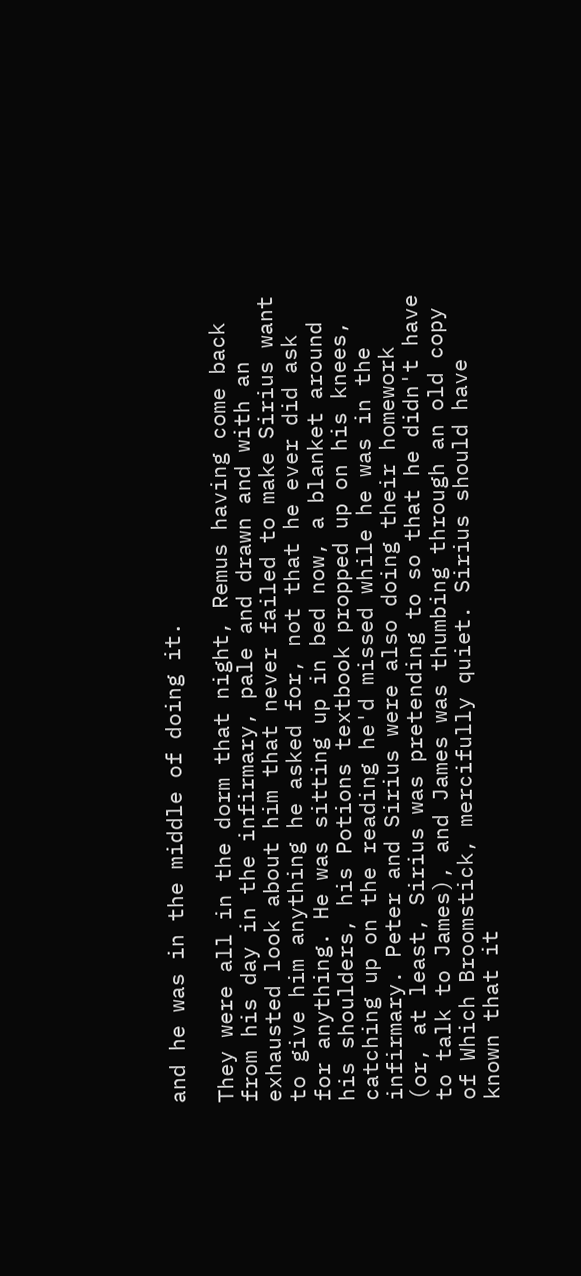and he was in the middle of doing it.

They were all in the dorm that night, Remus having come back from his day in the infirmary, pale and drawn and with an exhausted look about him that never failed to make Sirius want to give him anything he asked for, not that he ever did ask for anything. He was sitting up in bed now, a blanket around his shoulders, his Potions textbook propped up on his knees, catching up on the reading he'd missed while he was in the infirmary. Peter and Sirius were also doing their homework (or, at least, Sirius was pretending to so that he didn't have to talk to James), and James was thumbing through an old copy of Which Broomstick, mercifully quiet. Sirius should have known that it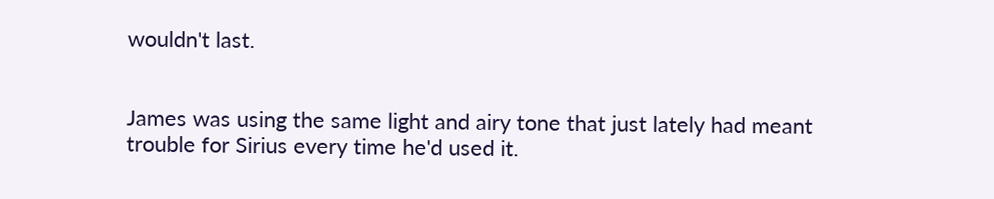wouldn't last.


James was using the same light and airy tone that just lately had meant trouble for Sirius every time he'd used it.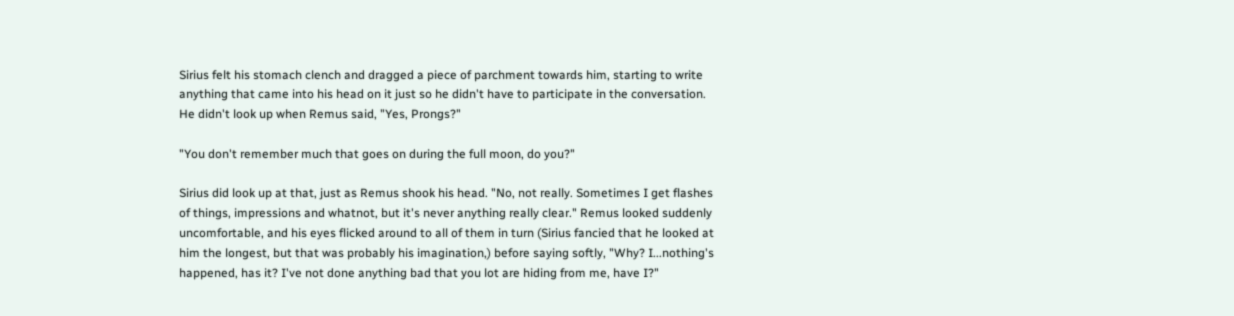Sirius felt his stomach clench and dragged a piece of parchment towards him, starting to write anything that came into his head on it just so he didn't have to participate in the conversation. He didn't look up when Remus said, "Yes, Prongs?"

"You don't remember much that goes on during the full moon, do you?"

Sirius did look up at that, just as Remus shook his head. "No, not really. Sometimes I get flashes of things, impressions and whatnot, but it's never anything really clear." Remus looked suddenly uncomfortable, and his eyes flicked around to all of them in turn (Sirius fancied that he looked at him the longest, but that was probably his imagination,) before saying softly, "Why? I...nothing's happened, has it? I've not done anything bad that you lot are hiding from me, have I?"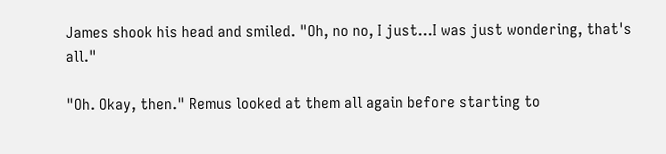James shook his head and smiled. "Oh, no no, I just...I was just wondering, that's all."

"Oh. Okay, then." Remus looked at them all again before starting to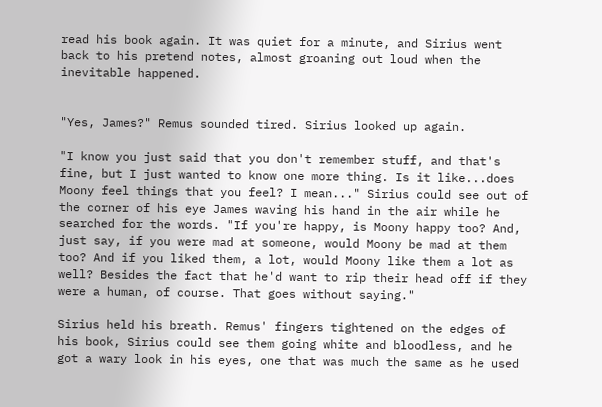read his book again. It was quiet for a minute, and Sirius went back to his pretend notes, almost groaning out loud when the inevitable happened.


"Yes, James?" Remus sounded tired. Sirius looked up again.

"I know you just said that you don't remember stuff, and that's fine, but I just wanted to know one more thing. Is it like...does Moony feel things that you feel? I mean..." Sirius could see out of the corner of his eye James waving his hand in the air while he searched for the words. "If you're happy, is Moony happy too? And, just say, if you were mad at someone, would Moony be mad at them too? And if you liked them, a lot, would Moony like them a lot as well? Besides the fact that he'd want to rip their head off if they were a human, of course. That goes without saying."

Sirius held his breath. Remus' fingers tightened on the edges of his book, Sirius could see them going white and bloodless, and he got a wary look in his eyes, one that was much the same as he used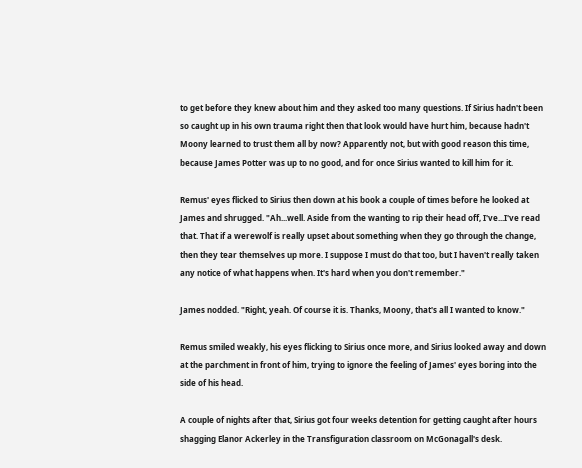to get before they knew about him and they asked too many questions. If Sirius hadn't been so caught up in his own trauma right then that look would have hurt him, because hadn't Moony learned to trust them all by now? Apparently not, but with good reason this time, because James Potter was up to no good, and for once Sirius wanted to kill him for it.

Remus' eyes flicked to Sirius then down at his book a couple of times before he looked at James and shrugged. "Ah...well. Aside from the wanting to rip their head off, I've...I've read that. That if a werewolf is really upset about something when they go through the change, then they tear themselves up more. I suppose I must do that too, but I haven't really taken any notice of what happens when. It's hard when you don't remember."

James nodded. "Right, yeah. Of course it is. Thanks, Moony, that's all I wanted to know."

Remus smiled weakly, his eyes flicking to Sirius once more, and Sirius looked away and down at the parchment in front of him, trying to ignore the feeling of James' eyes boring into the side of his head.

A couple of nights after that, Sirius got four weeks detention for getting caught after hours shagging Elanor Ackerley in the Transfiguration classroom on McGonagall's desk.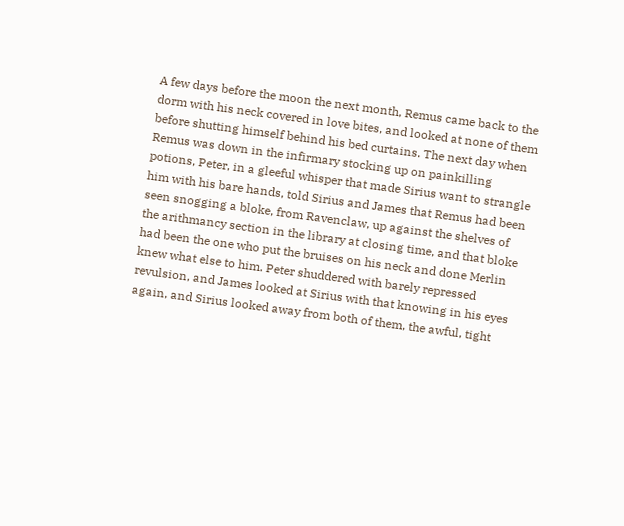A few days before the moon the next month, Remus came back to the dorm with his neck covered in love bites, and looked at none of them before shutting himself behind his bed curtains. The next day when Remus was down in the infirmary stocking up on painkilling potions, Peter, in a gleeful whisper that made Sirius want to strangle him with his bare hands, told Sirius and James that Remus had been seen snogging a bloke, from Ravenclaw, up against the shelves of the arithmancy section in the library at closing time, and that bloke had been the one who put the bruises on his neck and done Merlin knew what else to him. Peter shuddered with barely repressed revulsion, and James looked at Sirius with that knowing in his eyes again, and Sirius looked away from both of them, the awful, tight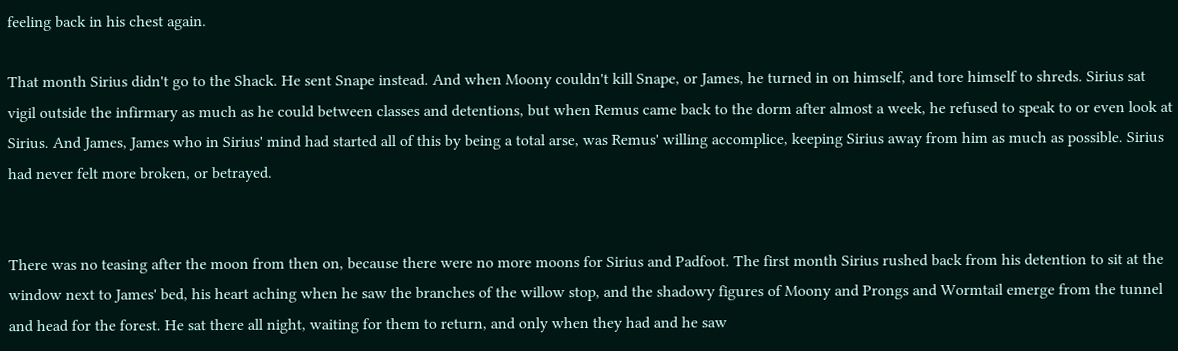feeling back in his chest again.

That month Sirius didn't go to the Shack. He sent Snape instead. And when Moony couldn't kill Snape, or James, he turned in on himself, and tore himself to shreds. Sirius sat vigil outside the infirmary as much as he could between classes and detentions, but when Remus came back to the dorm after almost a week, he refused to speak to or even look at Sirius. And James, James who in Sirius' mind had started all of this by being a total arse, was Remus' willing accomplice, keeping Sirius away from him as much as possible. Sirius had never felt more broken, or betrayed.


There was no teasing after the moon from then on, because there were no more moons for Sirius and Padfoot. The first month Sirius rushed back from his detention to sit at the window next to James' bed, his heart aching when he saw the branches of the willow stop, and the shadowy figures of Moony and Prongs and Wormtail emerge from the tunnel and head for the forest. He sat there all night, waiting for them to return, and only when they had and he saw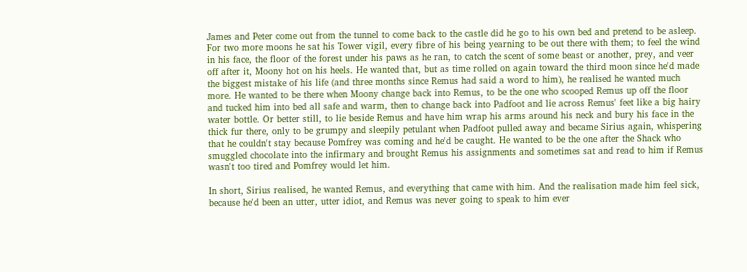James and Peter come out from the tunnel to come back to the castle did he go to his own bed and pretend to be asleep. For two more moons he sat his Tower vigil, every fibre of his being yearning to be out there with them; to feel the wind in his face, the floor of the forest under his paws as he ran, to catch the scent of some beast or another, prey, and veer off after it, Moony hot on his heels. He wanted that, but as time rolled on again toward the third moon since he'd made the biggest mistake of his life (and three months since Remus had said a word to him), he realised he wanted much more. He wanted to be there when Moony change back into Remus, to be the one who scooped Remus up off the floor and tucked him into bed all safe and warm, then to change back into Padfoot and lie across Remus' feet like a big hairy water bottle. Or better still, to lie beside Remus and have him wrap his arms around his neck and bury his face in the thick fur there, only to be grumpy and sleepily petulant when Padfoot pulled away and became Sirius again, whispering that he couldn't stay because Pomfrey was coming and he'd be caught. He wanted to be the one after the Shack who smuggled chocolate into the infirmary and brought Remus his assignments and sometimes sat and read to him if Remus wasn't too tired and Pomfrey would let him.

In short, Sirius realised, he wanted Remus, and everything that came with him. And the realisation made him feel sick, because he'd been an utter, utter idiot, and Remus was never going to speak to him ever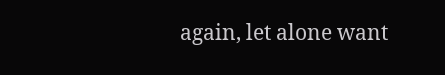again, let alone want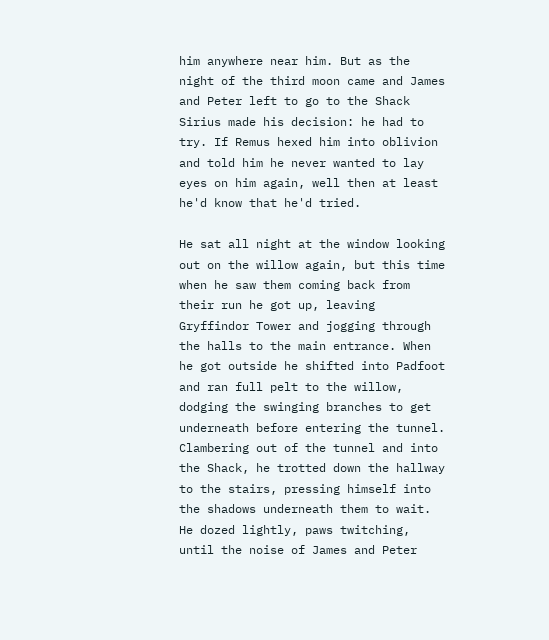him anywhere near him. But as the night of the third moon came and James and Peter left to go to the Shack Sirius made his decision: he had to try. If Remus hexed him into oblivion and told him he never wanted to lay eyes on him again, well then at least he'd know that he'd tried.

He sat all night at the window looking out on the willow again, but this time when he saw them coming back from their run he got up, leaving Gryffindor Tower and jogging through the halls to the main entrance. When he got outside he shifted into Padfoot and ran full pelt to the willow, dodging the swinging branches to get underneath before entering the tunnel. Clambering out of the tunnel and into the Shack, he trotted down the hallway to the stairs, pressing himself into the shadows underneath them to wait. He dozed lightly, paws twitching, until the noise of James and Peter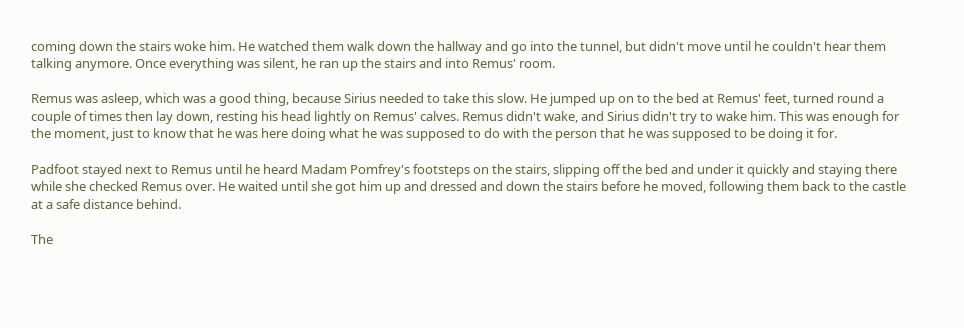coming down the stairs woke him. He watched them walk down the hallway and go into the tunnel, but didn't move until he couldn't hear them talking anymore. Once everything was silent, he ran up the stairs and into Remus' room.

Remus was asleep, which was a good thing, because Sirius needed to take this slow. He jumped up on to the bed at Remus' feet, turned round a couple of times then lay down, resting his head lightly on Remus' calves. Remus didn't wake, and Sirius didn't try to wake him. This was enough for the moment, just to know that he was here doing what he was supposed to do with the person that he was supposed to be doing it for.

Padfoot stayed next to Remus until he heard Madam Pomfrey's footsteps on the stairs, slipping off the bed and under it quickly and staying there while she checked Remus over. He waited until she got him up and dressed and down the stairs before he moved, following them back to the castle at a safe distance behind.

The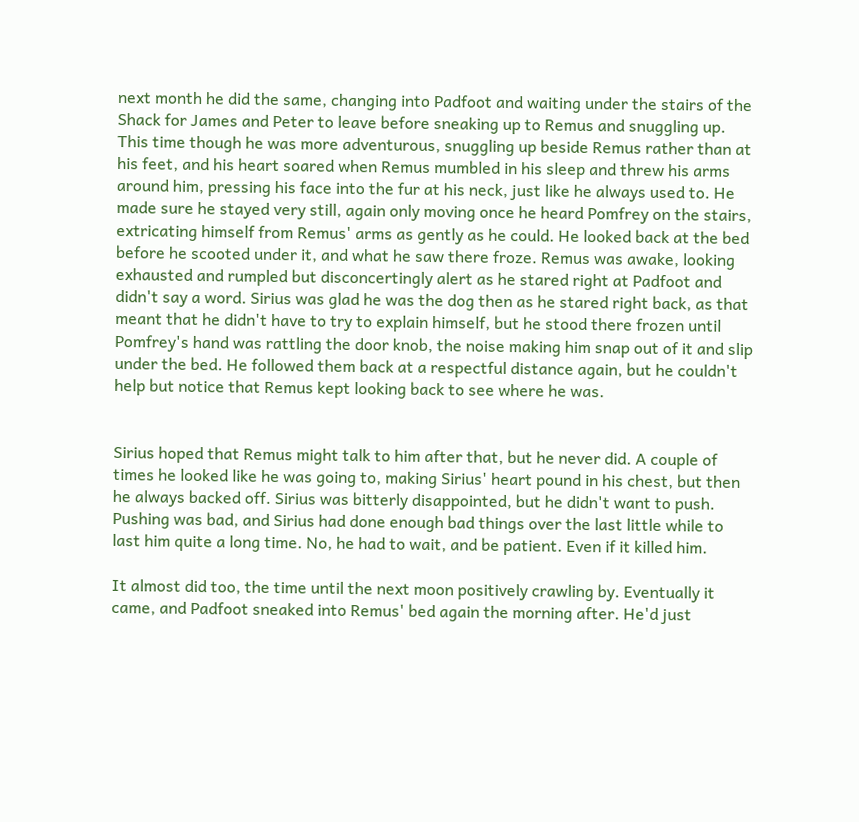next month he did the same, changing into Padfoot and waiting under the stairs of the Shack for James and Peter to leave before sneaking up to Remus and snuggling up. This time though he was more adventurous, snuggling up beside Remus rather than at his feet, and his heart soared when Remus mumbled in his sleep and threw his arms around him, pressing his face into the fur at his neck, just like he always used to. He made sure he stayed very still, again only moving once he heard Pomfrey on the stairs, extricating himself from Remus' arms as gently as he could. He looked back at the bed before he scooted under it, and what he saw there froze. Remus was awake, looking exhausted and rumpled but disconcertingly alert as he stared right at Padfoot and didn't say a word. Sirius was glad he was the dog then as he stared right back, as that meant that he didn't have to try to explain himself, but he stood there frozen until Pomfrey's hand was rattling the door knob, the noise making him snap out of it and slip under the bed. He followed them back at a respectful distance again, but he couldn't help but notice that Remus kept looking back to see where he was.


Sirius hoped that Remus might talk to him after that, but he never did. A couple of times he looked like he was going to, making Sirius' heart pound in his chest, but then he always backed off. Sirius was bitterly disappointed, but he didn't want to push. Pushing was bad, and Sirius had done enough bad things over the last little while to last him quite a long time. No, he had to wait, and be patient. Even if it killed him.

It almost did too, the time until the next moon positively crawling by. Eventually it came, and Padfoot sneaked into Remus' bed again the morning after. He'd just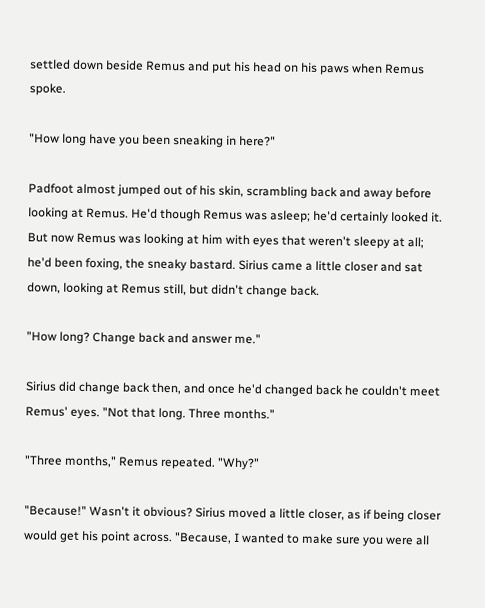settled down beside Remus and put his head on his paws when Remus spoke.

"How long have you been sneaking in here?"

Padfoot almost jumped out of his skin, scrambling back and away before looking at Remus. He'd though Remus was asleep; he'd certainly looked it. But now Remus was looking at him with eyes that weren't sleepy at all; he'd been foxing, the sneaky bastard. Sirius came a little closer and sat down, looking at Remus still, but didn't change back.

"How long? Change back and answer me."

Sirius did change back then, and once he'd changed back he couldn't meet Remus' eyes. "Not that long. Three months."

"Three months," Remus repeated. "Why?"

"Because!" Wasn't it obvious? Sirius moved a little closer, as if being closer would get his point across. "Because, I wanted to make sure you were all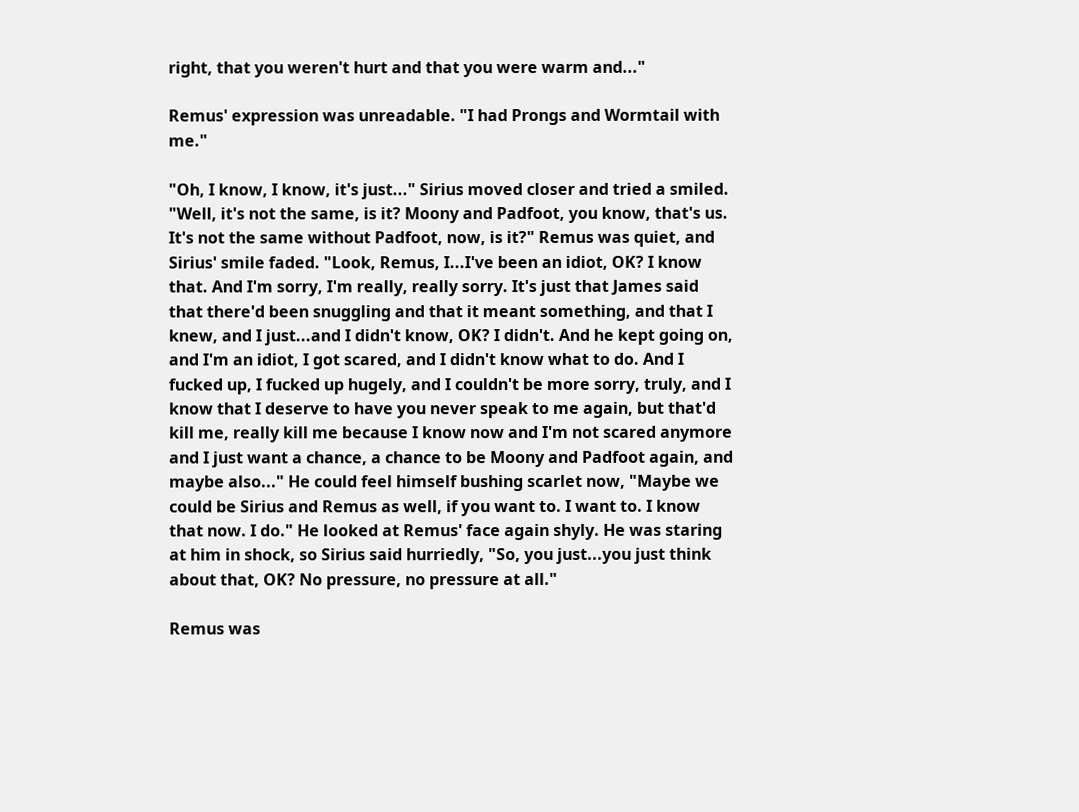right, that you weren't hurt and that you were warm and..."

Remus' expression was unreadable. "I had Prongs and Wormtail with me."

"Oh, I know, I know, it's just..." Sirius moved closer and tried a smiled. "Well, it's not the same, is it? Moony and Padfoot, you know, that's us. It's not the same without Padfoot, now, is it?" Remus was quiet, and Sirius' smile faded. "Look, Remus, I...I've been an idiot, OK? I know that. And I'm sorry, I'm really, really sorry. It's just that James said that there'd been snuggling and that it meant something, and that I knew, and I just...and I didn't know, OK? I didn't. And he kept going on, and I'm an idiot, I got scared, and I didn't know what to do. And I fucked up, I fucked up hugely, and I couldn't be more sorry, truly, and I know that I deserve to have you never speak to me again, but that'd kill me, really kill me because I know now and I'm not scared anymore and I just want a chance, a chance to be Moony and Padfoot again, and maybe also..." He could feel himself bushing scarlet now, "Maybe we could be Sirius and Remus as well, if you want to. I want to. I know that now. I do." He looked at Remus' face again shyly. He was staring at him in shock, so Sirius said hurriedly, "So, you just...you just think about that, OK? No pressure, no pressure at all."

Remus was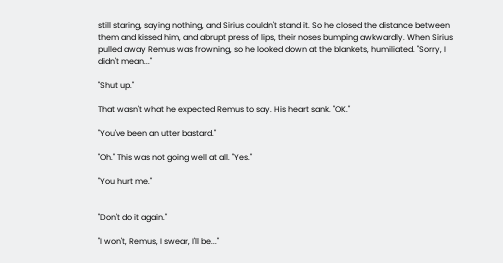still staring, saying nothing, and Sirius couldn't stand it. So he closed the distance between them and kissed him, and abrupt press of lips, their noses bumping awkwardly. When Sirius pulled away Remus was frowning, so he looked down at the blankets, humiliated. "Sorry, I didn't mean..."

"Shut up."

That wasn't what he expected Remus to say. His heart sank. "OK."

"You've been an utter bastard."

"Oh." This was not going well at all. "Yes."

"You hurt me."


"Don't do it again."

"I won't, Remus, I swear, I'll be..."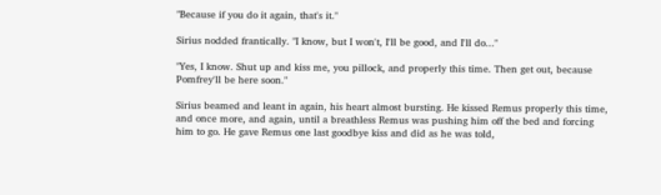"Because if you do it again, that's it."

Sirius nodded frantically. "I know, but I won't, I'll be good, and I'll do..."

"Yes, I know. Shut up and kiss me, you pillock, and properly this time. Then get out, because Pomfrey'll be here soon."

Sirius beamed and leant in again, his heart almost bursting. He kissed Remus properly this time, and once more, and again, until a breathless Remus was pushing him off the bed and forcing him to go. He gave Remus one last goodbye kiss and did as he was told,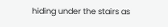hiding under the stairs as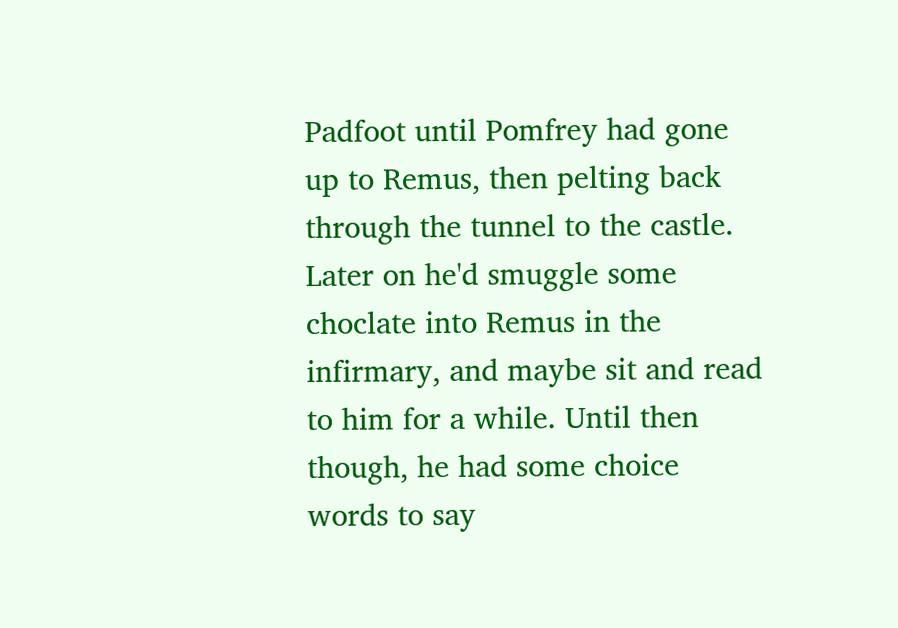Padfoot until Pomfrey had gone up to Remus, then pelting back through the tunnel to the castle. Later on he'd smuggle some choclate into Remus in the infirmary, and maybe sit and read to him for a while. Until then though, he had some choice words to say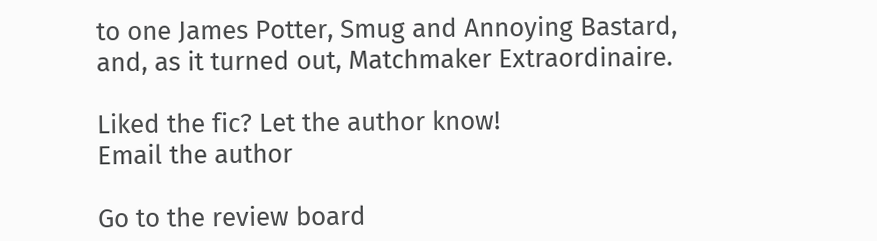to one James Potter, Smug and Annoying Bastard, and, as it turned out, Matchmaker Extraordinaire.

Liked the fic? Let the author know!
Email the author

Go to the review board